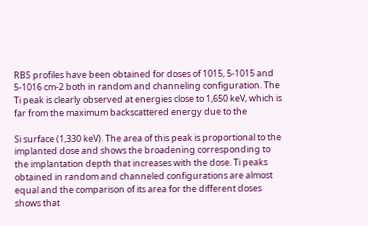RBS profiles have been obtained for doses of 1015, 5-1015 and 5-1016 cm-2 both in random and channeling configuration. The Ti peak is clearly observed at energies close to 1,650 keV, which is far from the maximum backscattered energy due to the

Si surface (1,330 keV). The area of this peak is proportional to the implanted dose and shows the broadening corresponding to the implantation depth that increases with the dose. Ti peaks obtained in random and channeled configurations are almost equal and the comparison of its area for the different doses shows that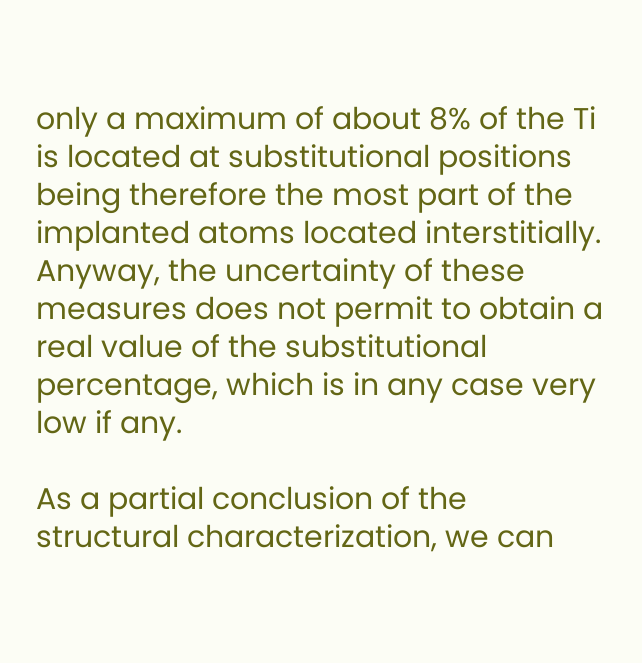only a maximum of about 8% of the Ti is located at substitutional positions being therefore the most part of the implanted atoms located interstitially. Anyway, the uncertainty of these measures does not permit to obtain a real value of the substitutional percentage, which is in any case very low if any.

As a partial conclusion of the structural characterization, we can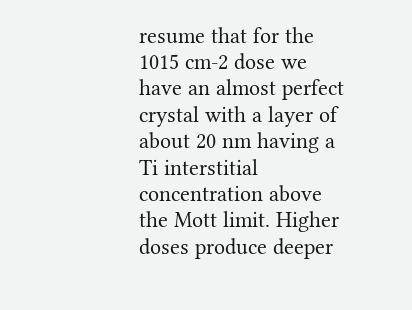resume that for the 1015 cm-2 dose we have an almost perfect crystal with a layer of about 20 nm having a Ti interstitial concentration above the Mott limit. Higher doses produce deeper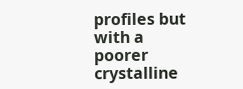profiles but with a poorer crystalline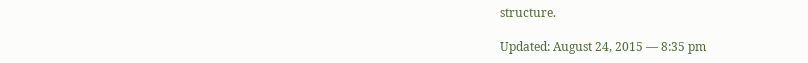structure.

Updated: August 24, 2015 — 8:35 pm